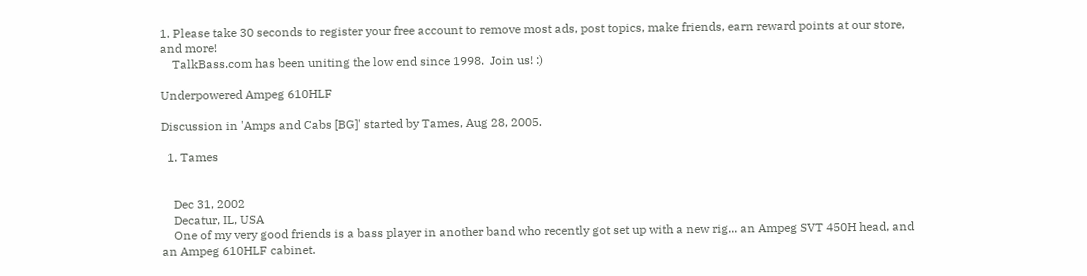1. Please take 30 seconds to register your free account to remove most ads, post topics, make friends, earn reward points at our store, and more!
    TalkBass.com has been uniting the low end since 1998.  Join us! :)

Underpowered Ampeg 610HLF

Discussion in 'Amps and Cabs [BG]' started by Tames, Aug 28, 2005.

  1. Tames


    Dec 31, 2002
    Decatur, IL, USA
    One of my very good friends is a bass player in another band who recently got set up with a new rig... an Ampeg SVT 450H head, and an Ampeg 610HLF cabinet.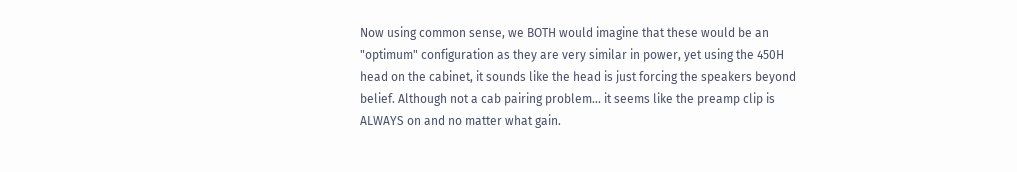Now using common sense, we BOTH would imagine that these would be an "optimum" configuration as they are very similar in power, yet using the 450H head on the cabinet, it sounds like the head is just forcing the speakers beyond belief. Although not a cab pairing problem... it seems like the preamp clip is ALWAYS on and no matter what gain.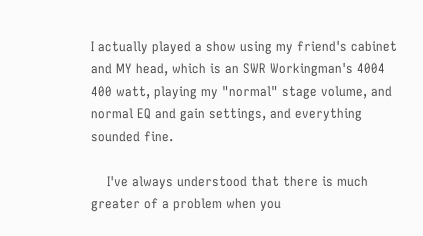I actually played a show using my friend's cabinet and MY head, which is an SWR Workingman's 4004 400 watt, playing my "normal" stage volume, and normal EQ and gain settings, and everything sounded fine.

    I've always understood that there is much greater of a problem when you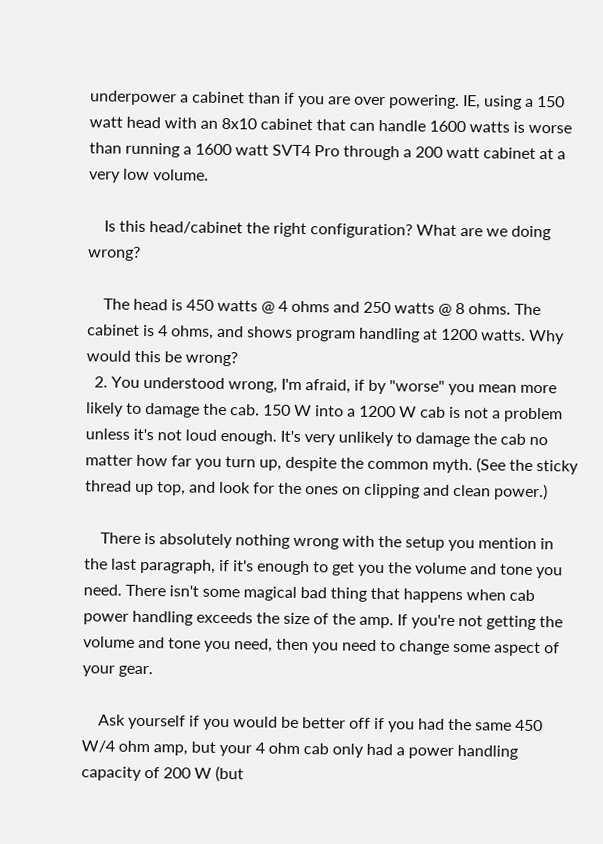underpower a cabinet than if you are over powering. IE, using a 150 watt head with an 8x10 cabinet that can handle 1600 watts is worse than running a 1600 watt SVT4 Pro through a 200 watt cabinet at a very low volume.

    Is this head/cabinet the right configuration? What are we doing wrong?

    The head is 450 watts @ 4 ohms and 250 watts @ 8 ohms. The cabinet is 4 ohms, and shows program handling at 1200 watts. Why would this be wrong?
  2. You understood wrong, I'm afraid, if by "worse" you mean more likely to damage the cab. 150 W into a 1200 W cab is not a problem unless it's not loud enough. It's very unlikely to damage the cab no matter how far you turn up, despite the common myth. (See the sticky thread up top, and look for the ones on clipping and clean power.)

    There is absolutely nothing wrong with the setup you mention in the last paragraph, if it's enough to get you the volume and tone you need. There isn't some magical bad thing that happens when cab power handling exceeds the size of the amp. If you're not getting the volume and tone you need, then you need to change some aspect of your gear.

    Ask yourself if you would be better off if you had the same 450 W/4 ohm amp, but your 4 ohm cab only had a power handling capacity of 200 W (but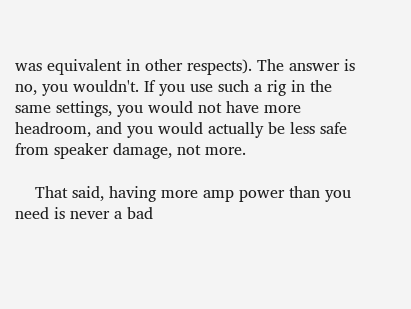was equivalent in other respects). The answer is no, you wouldn't. If you use such a rig in the same settings, you would not have more headroom, and you would actually be less safe from speaker damage, not more.

    That said, having more amp power than you need is never a bad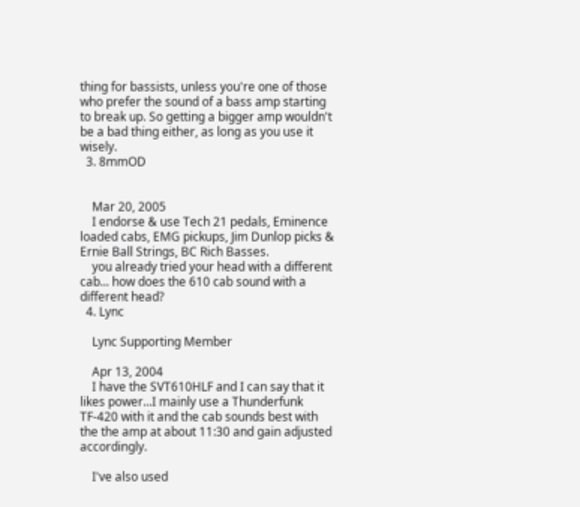thing for bassists, unless you're one of those who prefer the sound of a bass amp starting to break up. So getting a bigger amp wouldn't be a bad thing either, as long as you use it wisely.
  3. 8mmOD


    Mar 20, 2005
    I endorse & use Tech 21 pedals, Eminence loaded cabs, EMG pickups, Jim Dunlop picks & Ernie Ball Strings, BC Rich Basses.
    you already tried your head with a different cab... how does the 610 cab sound with a different head?
  4. Lync

    Lync Supporting Member

    Apr 13, 2004
    I have the SVT610HLF and I can say that it likes power...I mainly use a Thunderfunk TF-420 with it and the cab sounds best with the the amp at about 11:30 and gain adjusted accordingly.

    I've also used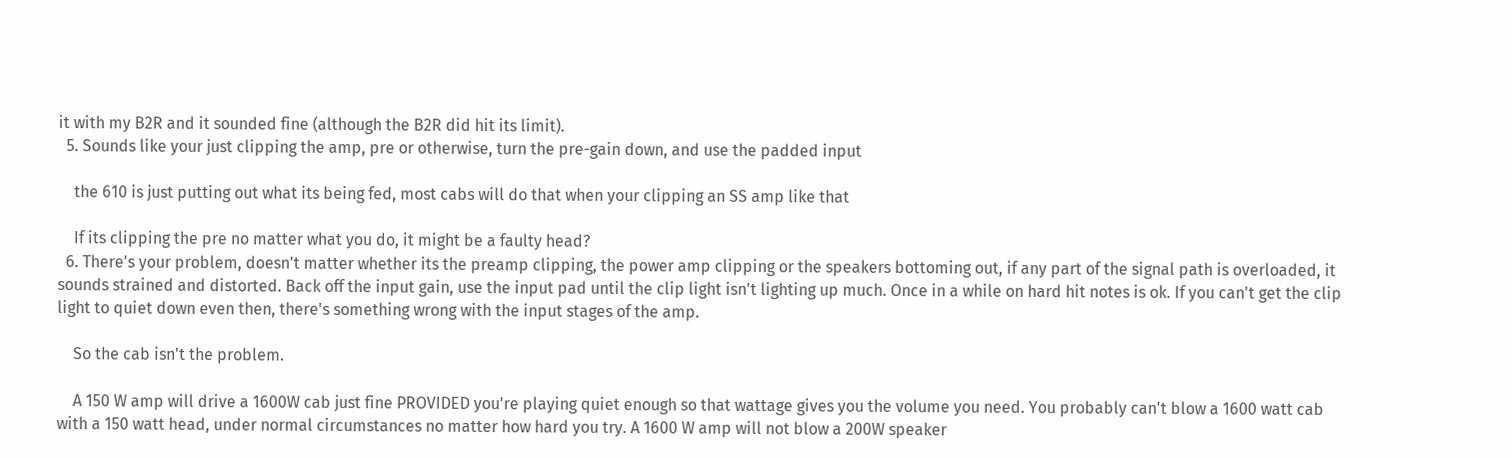it with my B2R and it sounded fine (although the B2R did hit its limit).
  5. Sounds like your just clipping the amp, pre or otherwise, turn the pre-gain down, and use the padded input

    the 610 is just putting out what its being fed, most cabs will do that when your clipping an SS amp like that

    If its clipping the pre no matter what you do, it might be a faulty head?
  6. There's your problem, doesn't matter whether its the preamp clipping, the power amp clipping or the speakers bottoming out, if any part of the signal path is overloaded, it sounds strained and distorted. Back off the input gain, use the input pad until the clip light isn't lighting up much. Once in a while on hard hit notes is ok. If you can't get the clip light to quiet down even then, there's something wrong with the input stages of the amp.

    So the cab isn't the problem.

    A 150 W amp will drive a 1600W cab just fine PROVIDED you're playing quiet enough so that wattage gives you the volume you need. You probably can't blow a 1600 watt cab with a 150 watt head, under normal circumstances no matter how hard you try. A 1600 W amp will not blow a 200W speaker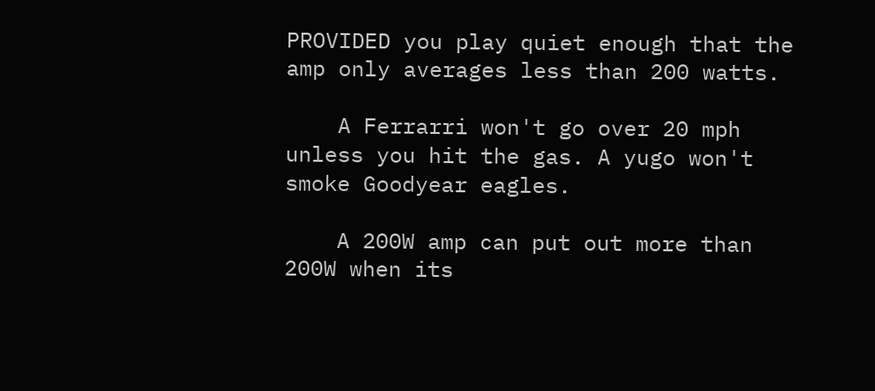PROVIDED you play quiet enough that the amp only averages less than 200 watts.

    A Ferrarri won't go over 20 mph unless you hit the gas. A yugo won't smoke Goodyear eagles.

    A 200W amp can put out more than 200W when its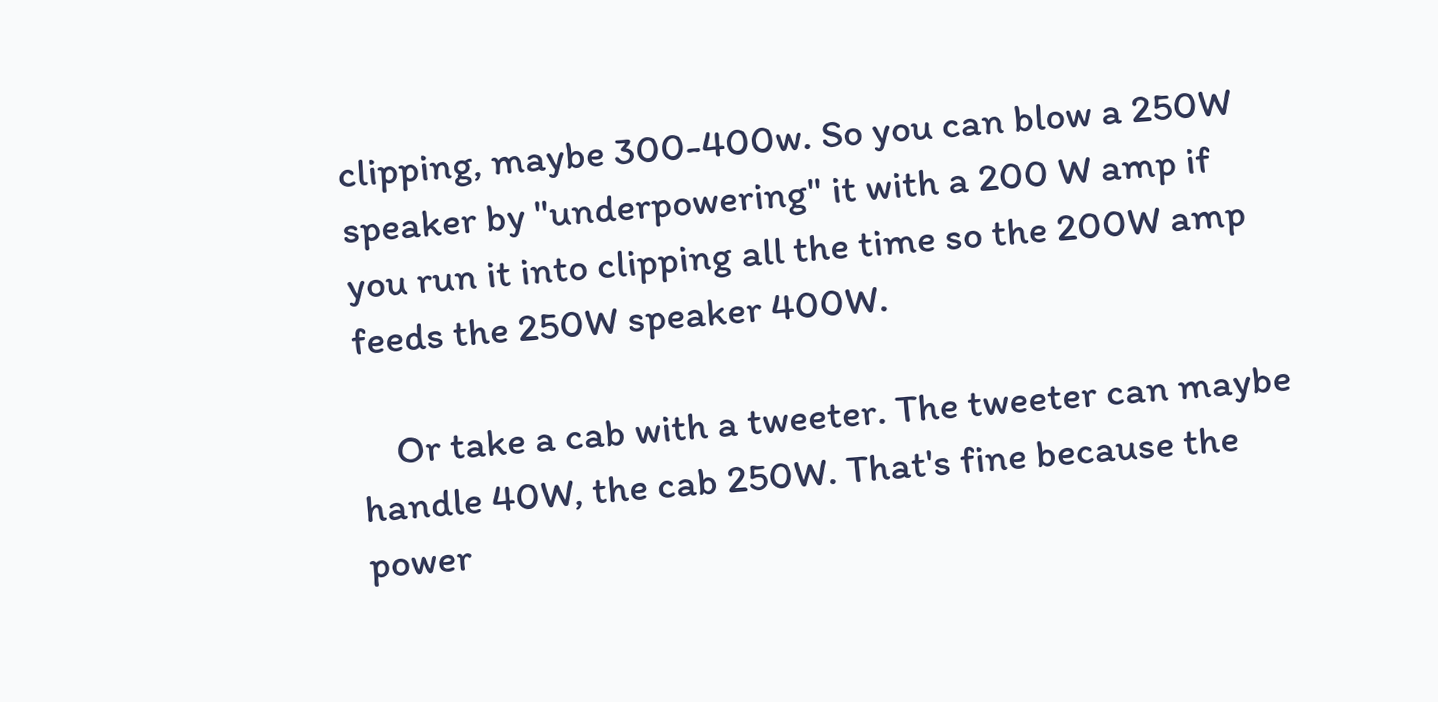clipping, maybe 300-400w. So you can blow a 250W speaker by "underpowering" it with a 200 W amp if you run it into clipping all the time so the 200W amp feeds the 250W speaker 400W.

    Or take a cab with a tweeter. The tweeter can maybe handle 40W, the cab 250W. That's fine because the power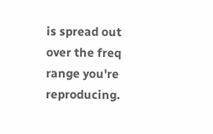is spread out over the freq range you're reproducing.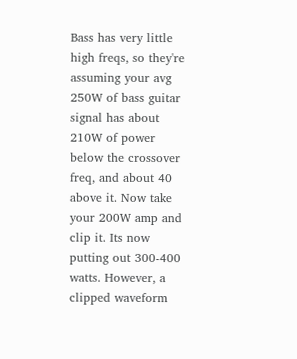Bass has very little high freqs, so they're assuming your avg 250W of bass guitar signal has about 210W of power below the crossover freq, and about 40 above it. Now take your 200W amp and clip it. Its now putting out 300-400 watts. However, a clipped waveform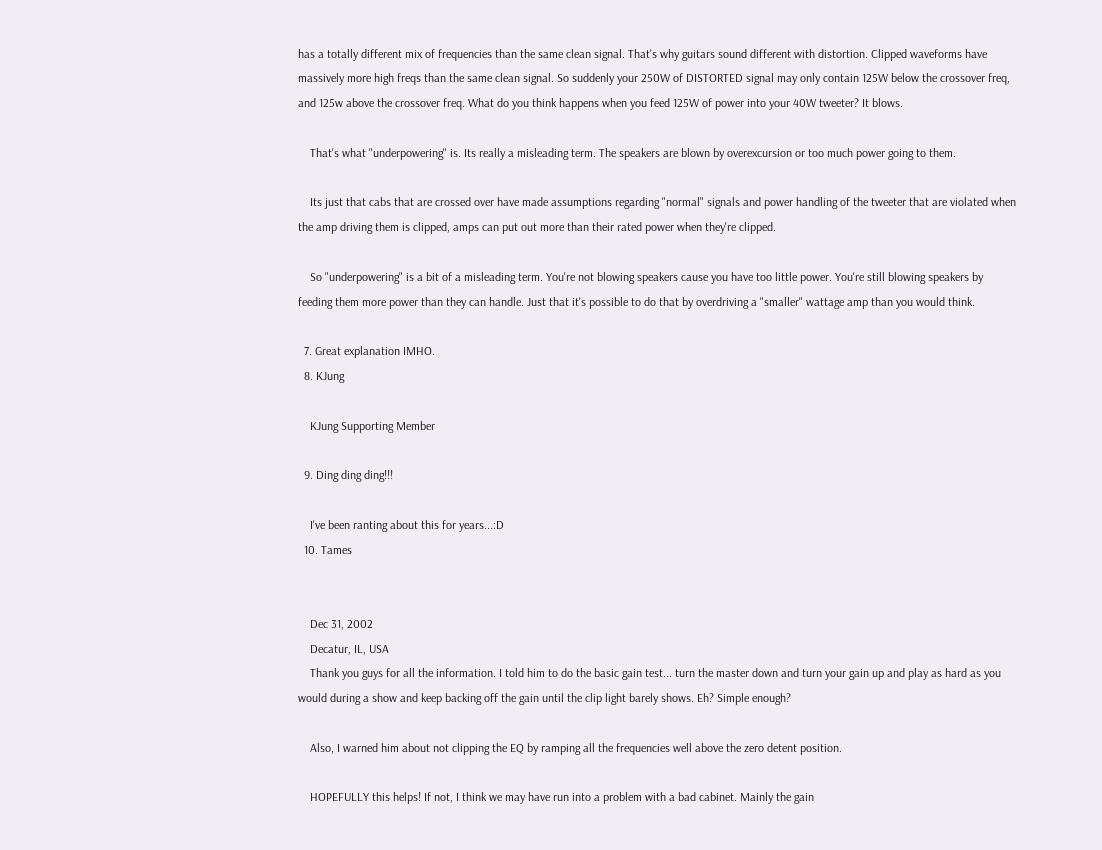has a totally different mix of frequencies than the same clean signal. That's why guitars sound different with distortion. Clipped waveforms have massively more high freqs than the same clean signal. So suddenly your 250W of DISTORTED signal may only contain 125W below the crossover freq, and 125w above the crossover freq. What do you think happens when you feed 125W of power into your 40W tweeter? It blows.

    That's what "underpowering" is. Its really a misleading term. The speakers are blown by overexcursion or too much power going to them.

    Its just that cabs that are crossed over have made assumptions regarding "normal" signals and power handling of the tweeter that are violated when the amp driving them is clipped, amps can put out more than their rated power when they're clipped.

    So "underpowering" is a bit of a misleading term. You're not blowing speakers cause you have too little power. You're still blowing speakers by feeding them more power than they can handle. Just that it's possible to do that by overdriving a "smaller" wattage amp than you would think.

  7. Great explanation IMHO.
  8. KJung

    KJung Supporting Member

  9. Ding ding ding!!!

    I've been ranting about this for years...:D
  10. Tames


    Dec 31, 2002
    Decatur, IL, USA
    Thank you guys for all the information. I told him to do the basic gain test... turn the master down and turn your gain up and play as hard as you would during a show and keep backing off the gain until the clip light barely shows. Eh? Simple enough?

    Also, I warned him about not clipping the EQ by ramping all the frequencies well above the zero detent position.

    HOPEFULLY this helps! If not, I think we may have run into a problem with a bad cabinet. Mainly the gain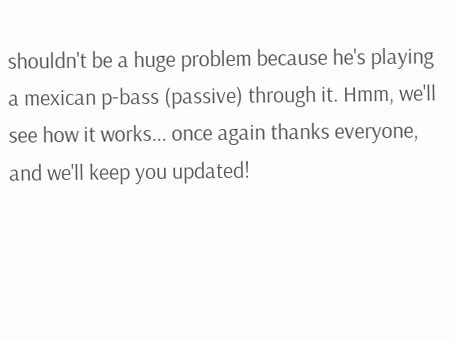shouldn't be a huge problem because he's playing a mexican p-bass (passive) through it. Hmm, we'll see how it works... once again thanks everyone, and we'll keep you updated!